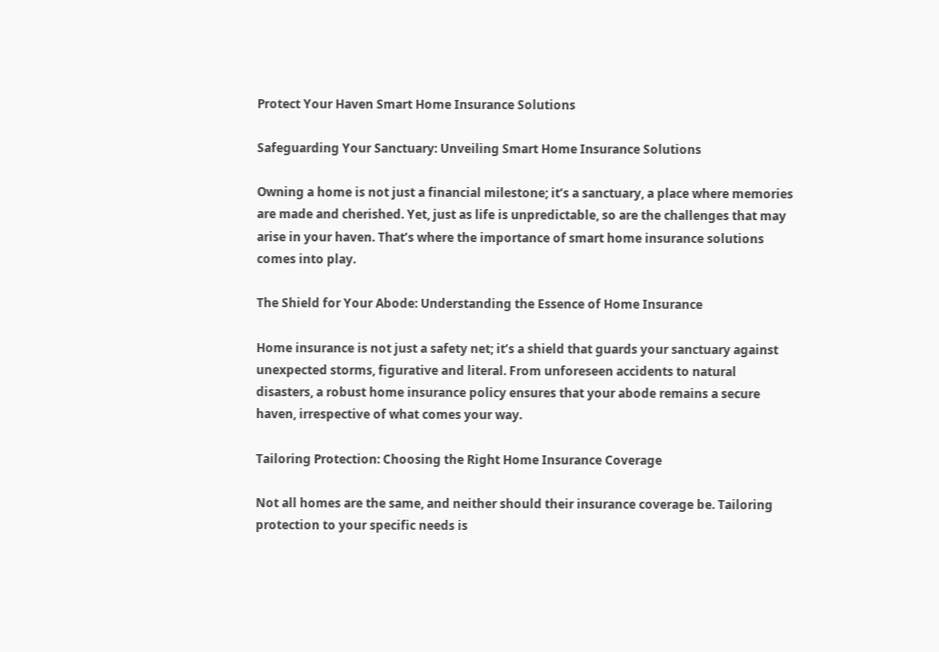Protect Your Haven Smart Home Insurance Solutions

Safeguarding Your Sanctuary: Unveiling Smart Home Insurance Solutions

Owning a home is not just a financial milestone; it’s a sanctuary, a place where memories are made and cherished. Yet, just as life is unpredictable, so are the challenges that may arise in your haven. That’s where the importance of smart home insurance solutions comes into play.

The Shield for Your Abode: Understanding the Essence of Home Insurance

Home insurance is not just a safety net; it’s a shield that guards your sanctuary against unexpected storms, figurative and literal. From unforeseen accidents to natural disasters, a robust home insurance policy ensures that your abode remains a secure haven, irrespective of what comes your way.

Tailoring Protection: Choosing the Right Home Insurance Coverage

Not all homes are the same, and neither should their insurance coverage be. Tailoring protection to your specific needs is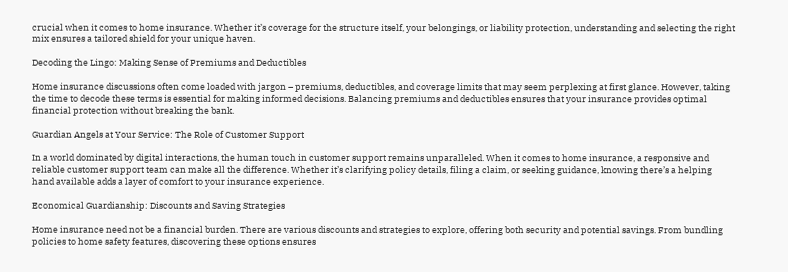crucial when it comes to home insurance. Whether it’s coverage for the structure itself, your belongings, or liability protection, understanding and selecting the right mix ensures a tailored shield for your unique haven.

Decoding the Lingo: Making Sense of Premiums and Deductibles

Home insurance discussions often come loaded with jargon – premiums, deductibles, and coverage limits that may seem perplexing at first glance. However, taking the time to decode these terms is essential for making informed decisions. Balancing premiums and deductibles ensures that your insurance provides optimal financial protection without breaking the bank.

Guardian Angels at Your Service: The Role of Customer Support

In a world dominated by digital interactions, the human touch in customer support remains unparalleled. When it comes to home insurance, a responsive and reliable customer support team can make all the difference. Whether it’s clarifying policy details, filing a claim, or seeking guidance, knowing there’s a helping hand available adds a layer of comfort to your insurance experience.

Economical Guardianship: Discounts and Saving Strategies

Home insurance need not be a financial burden. There are various discounts and strategies to explore, offering both security and potential savings. From bundling policies to home safety features, discovering these options ensures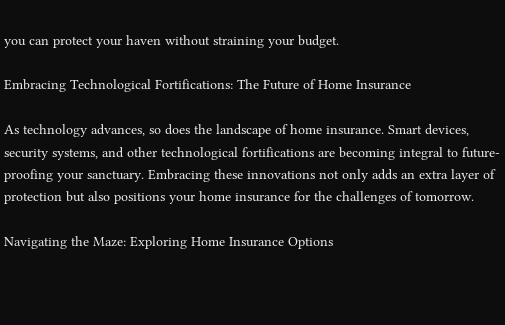you can protect your haven without straining your budget.

Embracing Technological Fortifications: The Future of Home Insurance

As technology advances, so does the landscape of home insurance. Smart devices, security systems, and other technological fortifications are becoming integral to future-proofing your sanctuary. Embracing these innovations not only adds an extra layer of protection but also positions your home insurance for the challenges of tomorrow.

Navigating the Maze: Exploring Home Insurance Options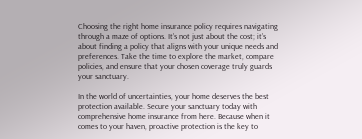Choosing the right home insurance policy requires navigating through a maze of options. It’s not just about the cost; it’s about finding a policy that aligns with your unique needs and preferences. Take the time to explore the market, compare policies, and ensure that your chosen coverage truly guards your sanctuary.

In the world of uncertainties, your home deserves the best protection available. Secure your sanctuary today with comprehensive home insurance from here. Because when it comes to your haven, proactive protection is the key to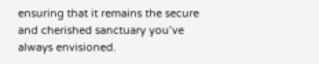ensuring that it remains the secure and cherished sanctuary you’ve always envisioned.